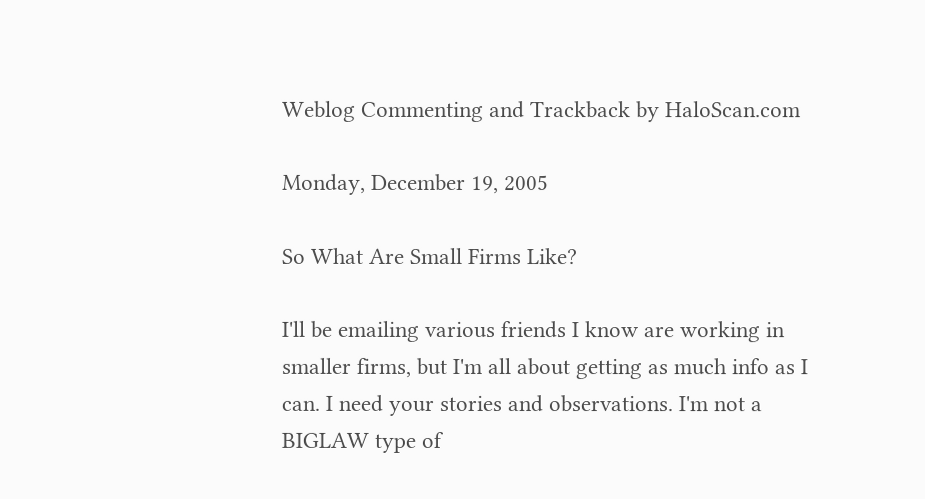Weblog Commenting and Trackback by HaloScan.com

Monday, December 19, 2005

So What Are Small Firms Like?

I'll be emailing various friends I know are working in smaller firms, but I'm all about getting as much info as I can. I need your stories and observations. I'm not a BIGLAW type of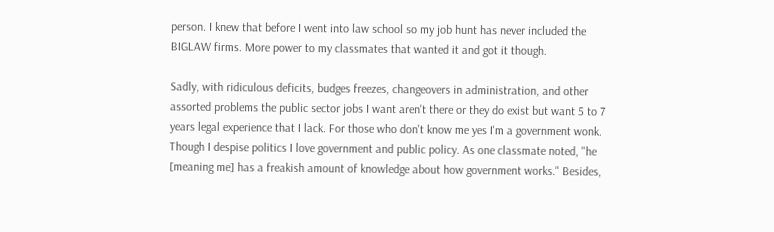person. I knew that before I went into law school so my job hunt has never included the BIGLAW firms. More power to my classmates that wanted it and got it though.

Sadly, with ridiculous deficits, budges freezes, changeovers in administration, and other assorted problems the public sector jobs I want aren't there or they do exist but want 5 to 7 years legal experience that I lack. For those who don't know me yes I'm a government wonk. Though I despise politics I love government and public policy. As one classmate noted, "he [meaning me] has a freakish amount of knowledge about how government works." Besides,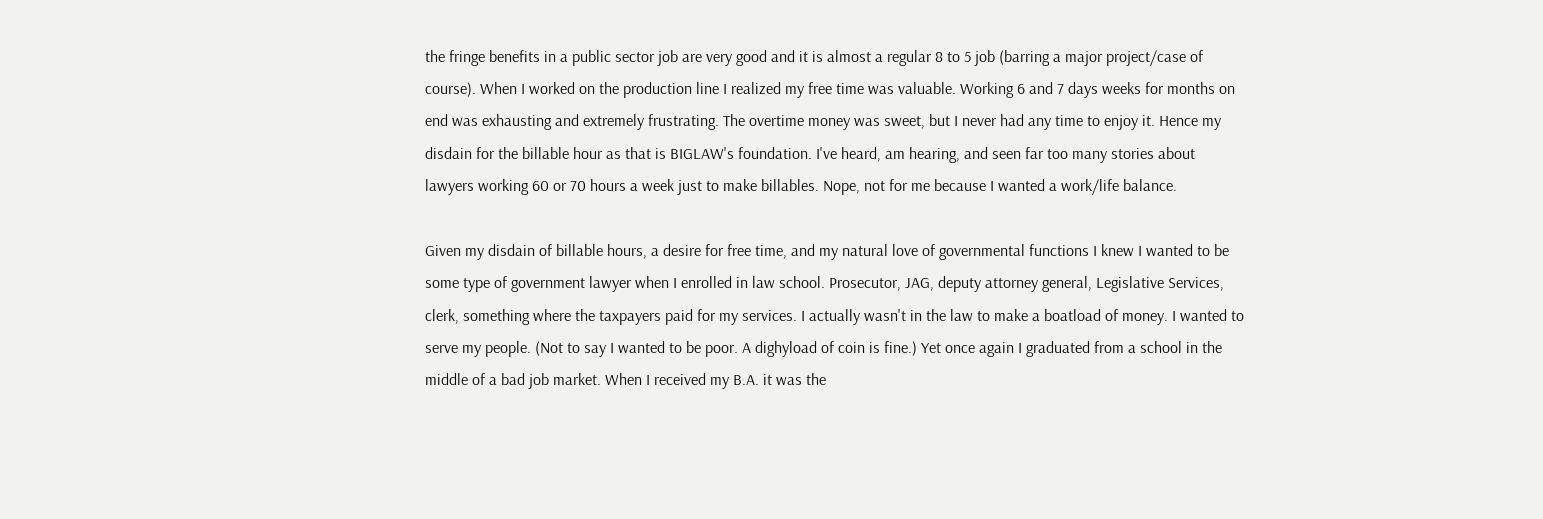the fringe benefits in a public sector job are very good and it is almost a regular 8 to 5 job (barring a major project/case of course). When I worked on the production line I realized my free time was valuable. Working 6 and 7 days weeks for months on end was exhausting and extremely frustrating. The overtime money was sweet, but I never had any time to enjoy it. Hence my disdain for the billable hour as that is BIGLAW's foundation. I've heard, am hearing, and seen far too many stories about lawyers working 60 or 70 hours a week just to make billables. Nope, not for me because I wanted a work/life balance.

Given my disdain of billable hours, a desire for free time, and my natural love of governmental functions I knew I wanted to be some type of government lawyer when I enrolled in law school. Prosecutor, JAG, deputy attorney general, Legislative Services, clerk, something where the taxpayers paid for my services. I actually wasn't in the law to make a boatload of money. I wanted to serve my people. (Not to say I wanted to be poor. A dighyload of coin is fine.) Yet once again I graduated from a school in the middle of a bad job market. When I received my B.A. it was the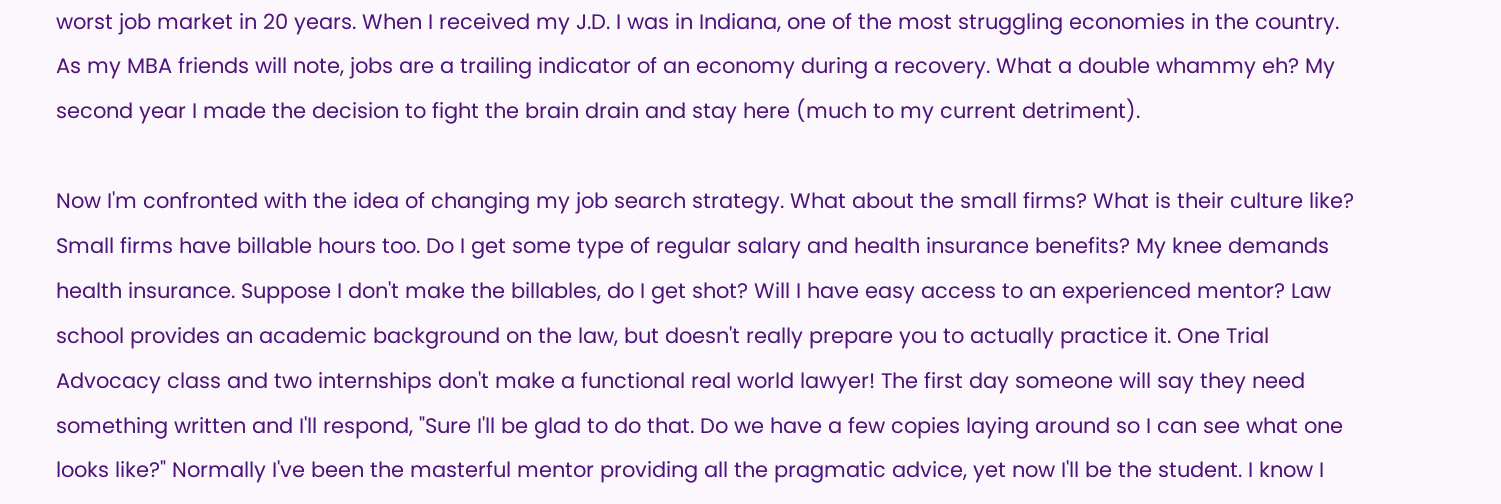worst job market in 20 years. When I received my J.D. I was in Indiana, one of the most struggling economies in the country. As my MBA friends will note, jobs are a trailing indicator of an economy during a recovery. What a double whammy eh? My second year I made the decision to fight the brain drain and stay here (much to my current detriment).

Now I'm confronted with the idea of changing my job search strategy. What about the small firms? What is their culture like? Small firms have billable hours too. Do I get some type of regular salary and health insurance benefits? My knee demands health insurance. Suppose I don't make the billables, do I get shot? Will I have easy access to an experienced mentor? Law school provides an academic background on the law, but doesn't really prepare you to actually practice it. One Trial Advocacy class and two internships don't make a functional real world lawyer! The first day someone will say they need something written and I'll respond, "Sure I'll be glad to do that. Do we have a few copies laying around so I can see what one looks like?" Normally I've been the masterful mentor providing all the pragmatic advice, yet now I'll be the student. I know I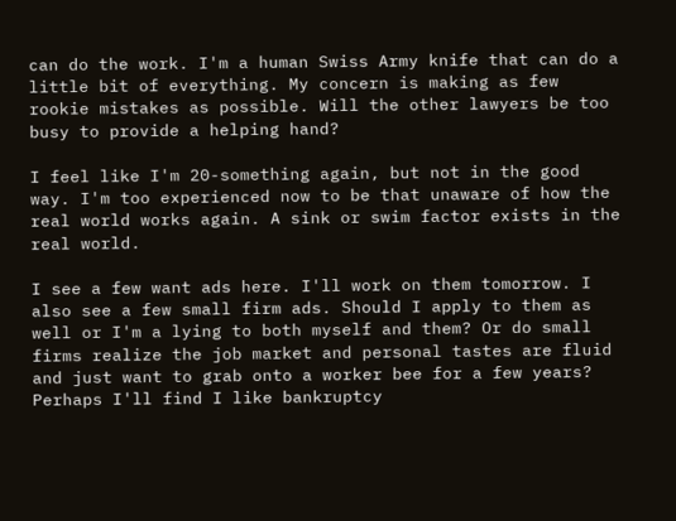can do the work. I'm a human Swiss Army knife that can do a little bit of everything. My concern is making as few rookie mistakes as possible. Will the other lawyers be too busy to provide a helping hand?

I feel like I'm 20-something again, but not in the good way. I'm too experienced now to be that unaware of how the real world works again. A sink or swim factor exists in the real world.

I see a few want ads here. I'll work on them tomorrow. I also see a few small firm ads. Should I apply to them as well or I'm a lying to both myself and them? Or do small firms realize the job market and personal tastes are fluid and just want to grab onto a worker bee for a few years? Perhaps I'll find I like bankruptcy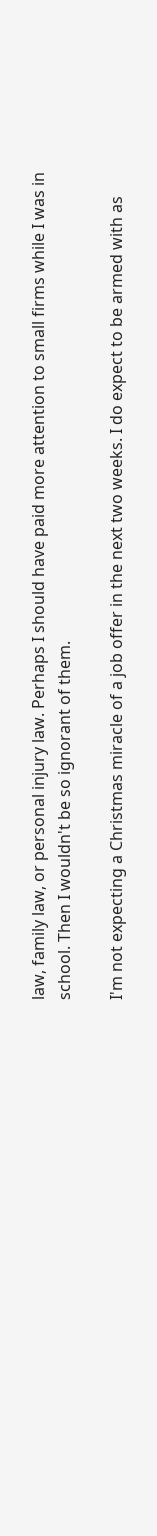law, family law, or personal injury law. Perhaps I should have paid more attention to small firms while I was in school. Then I wouldn't be so ignorant of them.

I'm not expecting a Christmas miracle of a job offer in the next two weeks. I do expect to be armed with as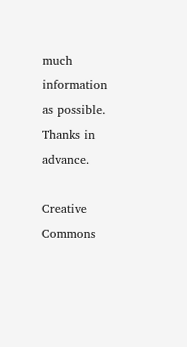much information as possible. Thanks in advance.

Creative Commons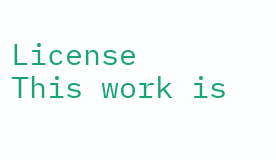License
This work is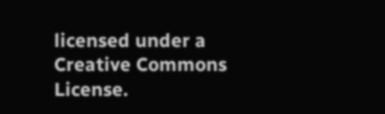licensed under a Creative Commons License.